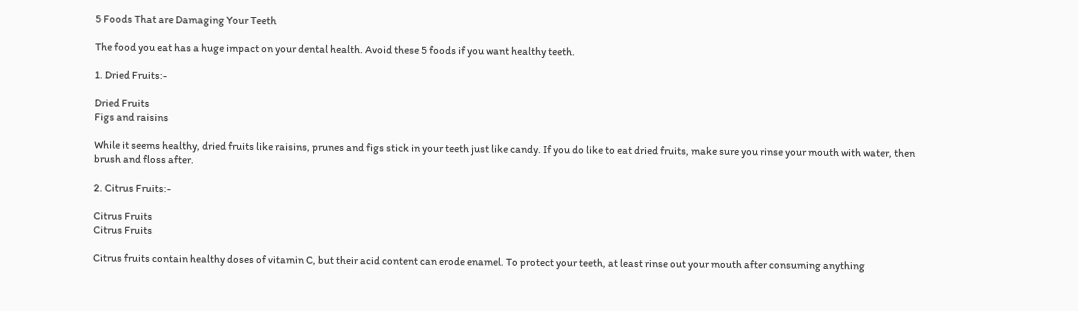5 Foods That are Damaging Your Teeth

The food you eat has a huge impact on your dental health. Avoid these 5 foods if you want healthy teeth.

1. Dried Fruits:-

Dried Fruits
Figs and raisins

While it seems healthy, dried fruits like raisins, prunes and figs stick in your teeth just like candy. If you do like to eat dried fruits, make sure you rinse your mouth with water, then brush and floss after.

2. Citrus Fruits:-

Citrus Fruits
Citrus Fruits

Citrus fruits contain healthy doses of vitamin C, but their acid content can erode enamel. To protect your teeth, at least rinse out your mouth after consuming anything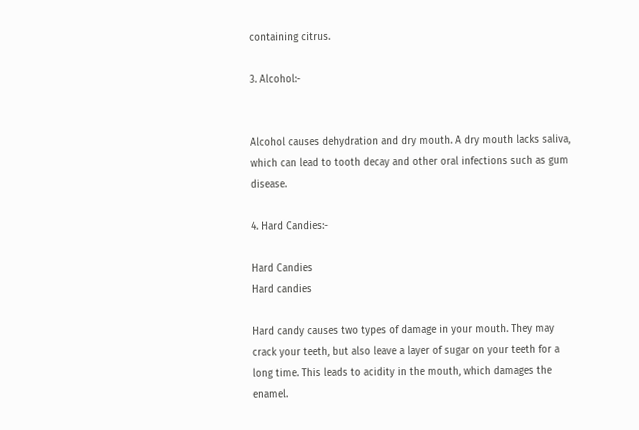containing citrus.

3. Alcohol:-


Alcohol causes dehydration and dry mouth. A dry mouth lacks saliva, which can lead to tooth decay and other oral infections such as gum disease.

4. Hard Candies:-

Hard Candies
Hard candies

Hard candy causes two types of damage in your mouth. They may crack your teeth, but also leave a layer of sugar on your teeth for a long time. This leads to acidity in the mouth, which damages the enamel.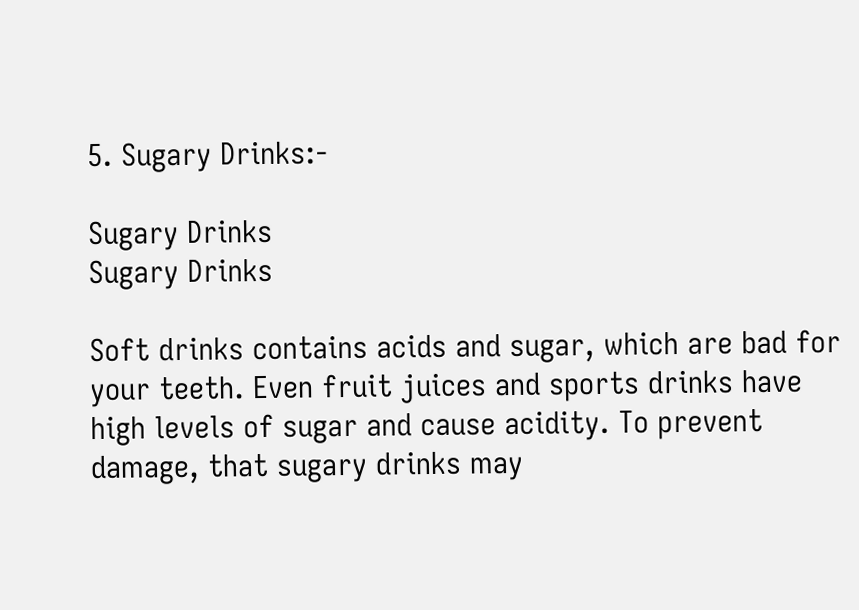5. Sugary Drinks:-

Sugary Drinks
Sugary Drinks

Soft drinks contains acids and sugar, which are bad for your teeth. Even fruit juices and sports drinks have high levels of sugar and cause acidity. To prevent damage, that sugary drinks may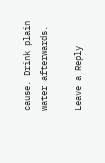cause. Drink plain water afterwards.

Leave a Reply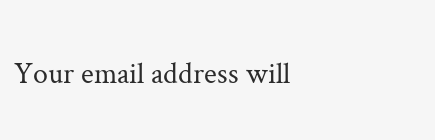Your email address will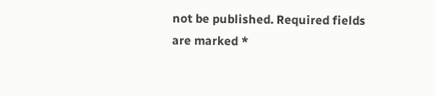not be published. Required fields are marked *